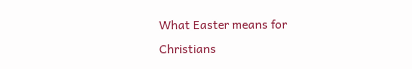What Easter means for Christians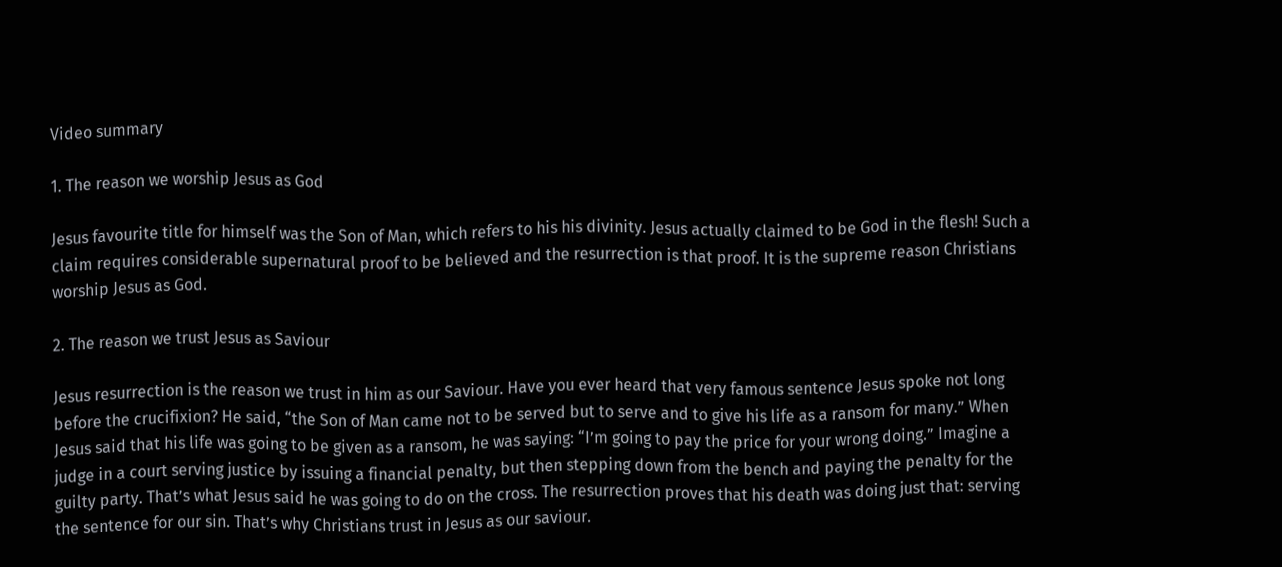Video summary

1. The reason we worship Jesus as God

Jesus favourite title for himself was the Son of Man, which refers to his his divinity. Jesus actually claimed to be God in the flesh! Such a claim requires considerable supernatural proof to be believed and the resurrection is that proof. It is the supreme reason Christians worship Jesus as God.

2. The reason we trust Jesus as Saviour

Jesus resurrection is the reason we trust in him as our Saviour. Have you ever heard that very famous sentence Jesus spoke not long before the crucifixion? He said, “the Son of Man came not to be served but to serve and to give his life as a ransom for many.” When Jesus said that his life was going to be given as a ransom, he was saying: “I’m going to pay the price for your wrong doing.” Imagine a judge in a court serving justice by issuing a financial penalty, but then stepping down from the bench and paying the penalty for the guilty party. That’s what Jesus said he was going to do on the cross. The resurrection proves that his death was doing just that: serving the sentence for our sin. That’s why Christians trust in Jesus as our saviour.